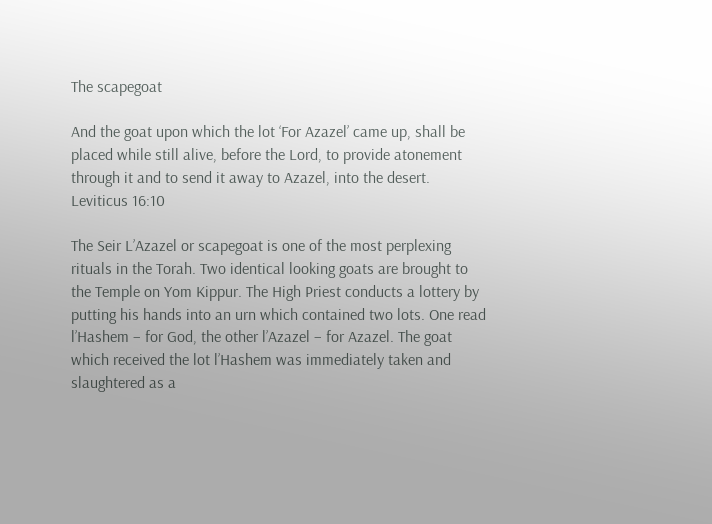The scapegoat

And the goat upon which the lot ‘For Azazel’ came up, shall be placed while still alive, before the Lord, to provide atonement through it and to send it away to Azazel, into the desert. Leviticus 16:10

The Seir L’Azazel or scapegoat is one of the most perplexing rituals in the Torah. Two identical looking goats are brought to the Temple on Yom Kippur. The High Priest conducts a lottery by putting his hands into an urn which contained two lots. One read l’Hashem – for God, the other l’Azazel – for Azazel. The goat which received the lot l’Hashem was immediately taken and slaughtered as a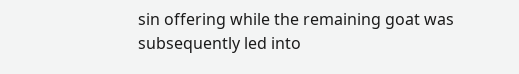sin offering while the remaining goat was subsequently led into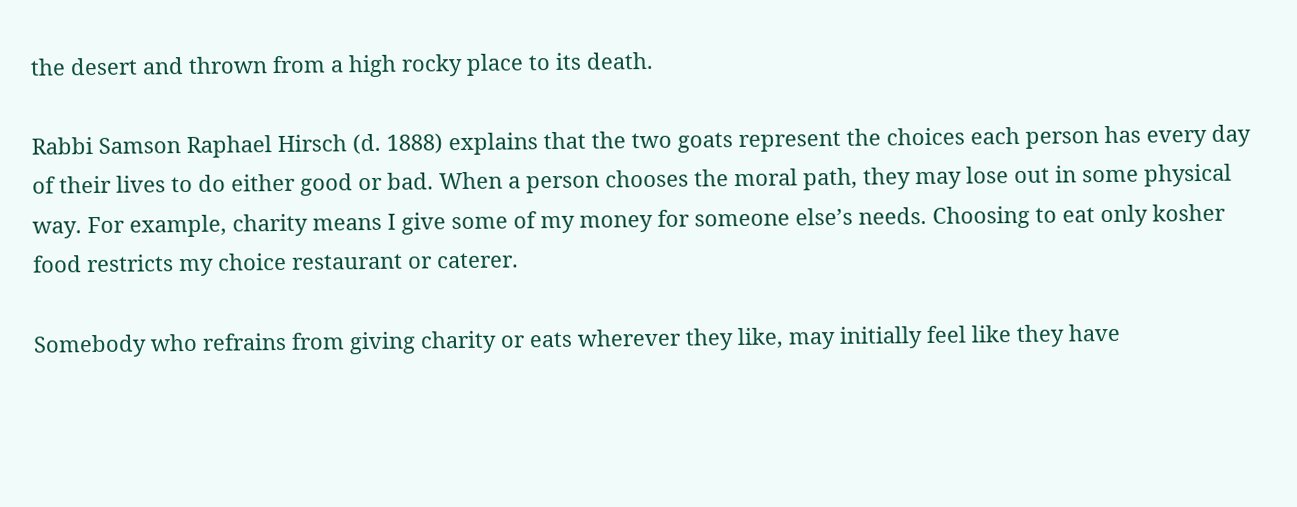the desert and thrown from a high rocky place to its death.

Rabbi Samson Raphael Hirsch (d. 1888) explains that the two goats represent the choices each person has every day of their lives to do either good or bad. When a person chooses the moral path, they may lose out in some physical way. For example, charity means I give some of my money for someone else’s needs. Choosing to eat only kosher food restricts my choice restaurant or caterer.

Somebody who refrains from giving charity or eats wherever they like, may initially feel like they have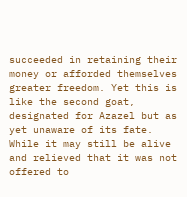succeeded in retaining their money or afforded themselves greater freedom. Yet this is like the second goat, designated for Azazel but as yet unaware of its fate. While it may still be alive and relieved that it was not offered to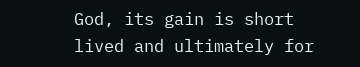God, its gain is short lived and ultimately for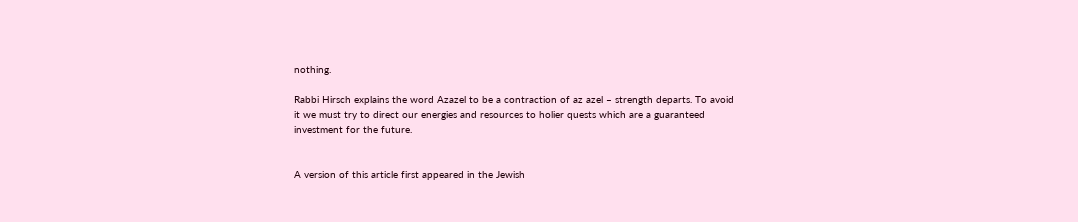nothing.

Rabbi Hirsch explains the word Azazel to be a contraction of az azel – strength departs. To avoid it we must try to direct our energies and resources to holier quests which are a guaranteed investment for the future.


A version of this article first appeared in the Jewish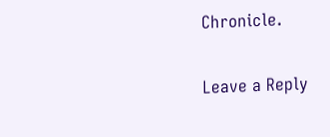Chronicle.

Leave a Reply